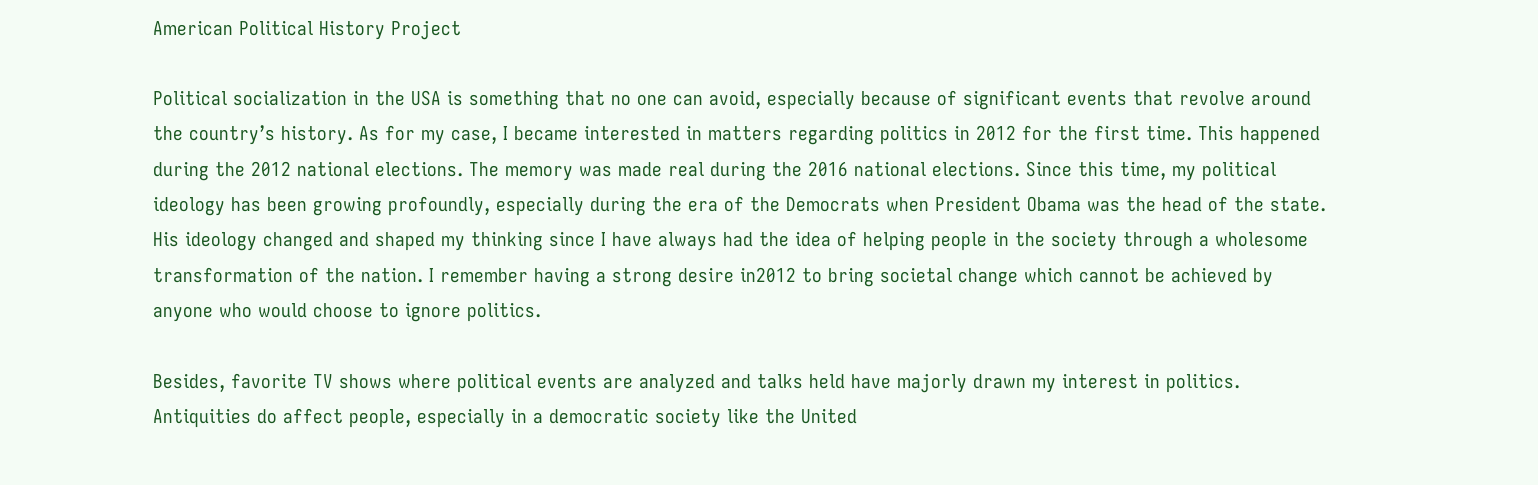American Political History Project

Political socialization in the USA is something that no one can avoid, especially because of significant events that revolve around the country’s history. As for my case, I became interested in matters regarding politics in 2012 for the first time. This happened during the 2012 national elections. The memory was made real during the 2016 national elections. Since this time, my political ideology has been growing profoundly, especially during the era of the Democrats when President Obama was the head of the state. His ideology changed and shaped my thinking since I have always had the idea of helping people in the society through a wholesome transformation of the nation. I remember having a strong desire in2012 to bring societal change which cannot be achieved by anyone who would choose to ignore politics.

Besides, favorite TV shows where political events are analyzed and talks held have majorly drawn my interest in politics. Antiquities do affect people, especially in a democratic society like the United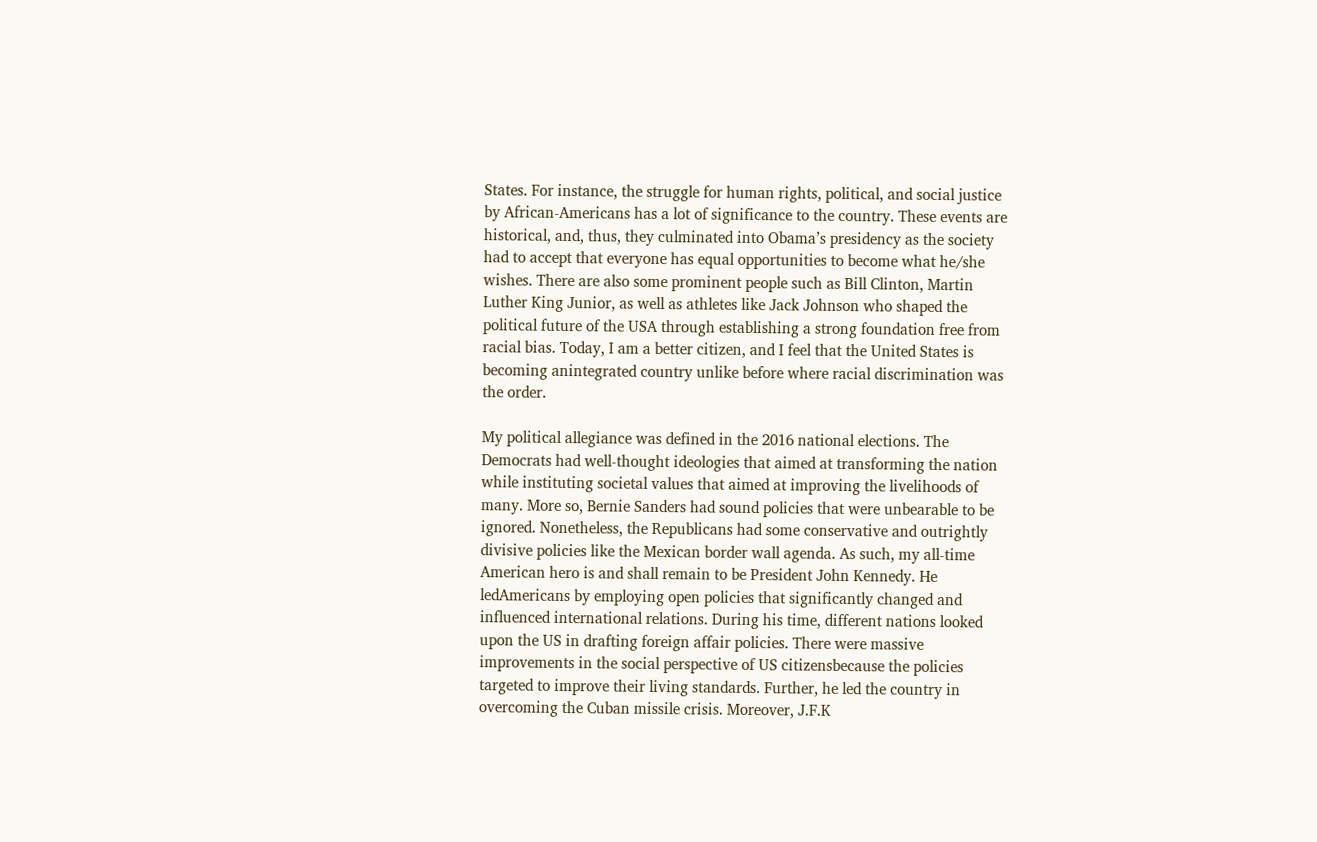States. For instance, the struggle for human rights, political, and social justice by African-Americans has a lot of significance to the country. These events are historical, and, thus, they culminated into Obama’s presidency as the society had to accept that everyone has equal opportunities to become what he/she wishes. There are also some prominent people such as Bill Clinton, Martin Luther King Junior, as well as athletes like Jack Johnson who shaped the political future of the USA through establishing a strong foundation free from racial bias. Today, I am a better citizen, and I feel that the United States is becoming anintegrated country unlike before where racial discrimination was the order.

My political allegiance was defined in the 2016 national elections. The Democrats had well-thought ideologies that aimed at transforming the nation while instituting societal values that aimed at improving the livelihoods of many. More so, Bernie Sanders had sound policies that were unbearable to be ignored. Nonetheless, the Republicans had some conservative and outrightly divisive policies like the Mexican border wall agenda. As such, my all-time American hero is and shall remain to be President John Kennedy. He ledAmericans by employing open policies that significantly changed and influenced international relations. During his time, different nations looked upon the US in drafting foreign affair policies. There were massive improvements in the social perspective of US citizensbecause the policies targeted to improve their living standards. Further, he led the country in overcoming the Cuban missile crisis. Moreover, J.F.K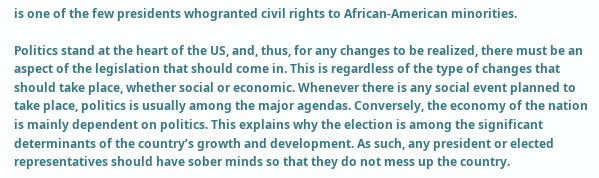is one of the few presidents whogranted civil rights to African-American minorities.

Politics stand at the heart of the US, and, thus, for any changes to be realized, there must be an aspect of the legislation that should come in. This is regardless of the type of changes that should take place, whether social or economic. Whenever there is any social event planned to take place, politics is usually among the major agendas. Conversely, the economy of the nation is mainly dependent on politics. This explains why the election is among the significant determinants of the country’s growth and development. As such, any president or elected representatives should have sober minds so that they do not mess up the country.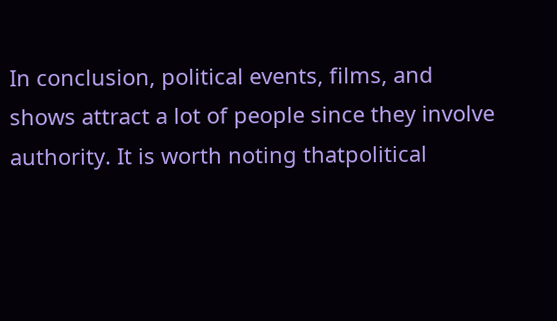In conclusion, political events, films, and shows attract a lot of people since they involve authority. It is worth noting thatpolitical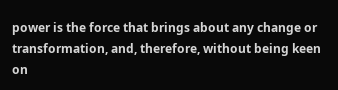power is the force that brings about any change or transformation, and, therefore, without being keen on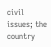civil issues; the country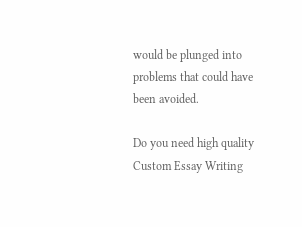would be plunged into problems that could have been avoided.

Do you need high quality Custom Essay Writing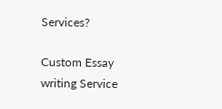Services?

Custom Essay writing Service